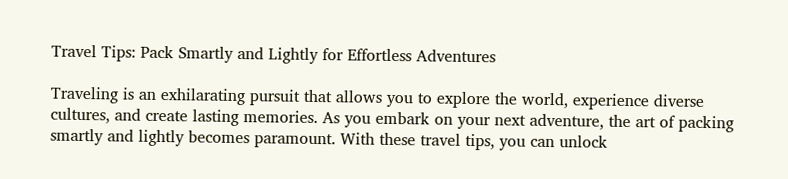Travel Tips: Pack Smartly and Lightly for Effortless Adventures

Traveling is an exhilarating pursuit that allows you to explore the world, experience diverse cultures, and create lasting memories. As you embark on your next adventure, the art of packing smartly and lightly becomes paramount. With these travel tips, you can unlock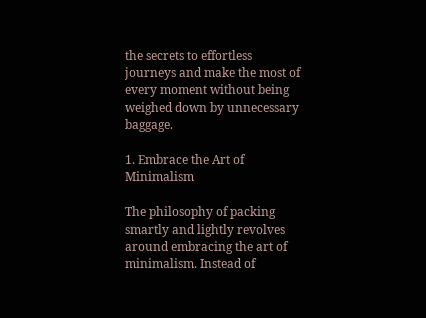the secrets to effortless journeys and make the most of every moment without being weighed down by unnecessary baggage.

1. Embrace the Art of Minimalism

The philosophy of packing smartly and lightly revolves around embracing the art of minimalism. Instead of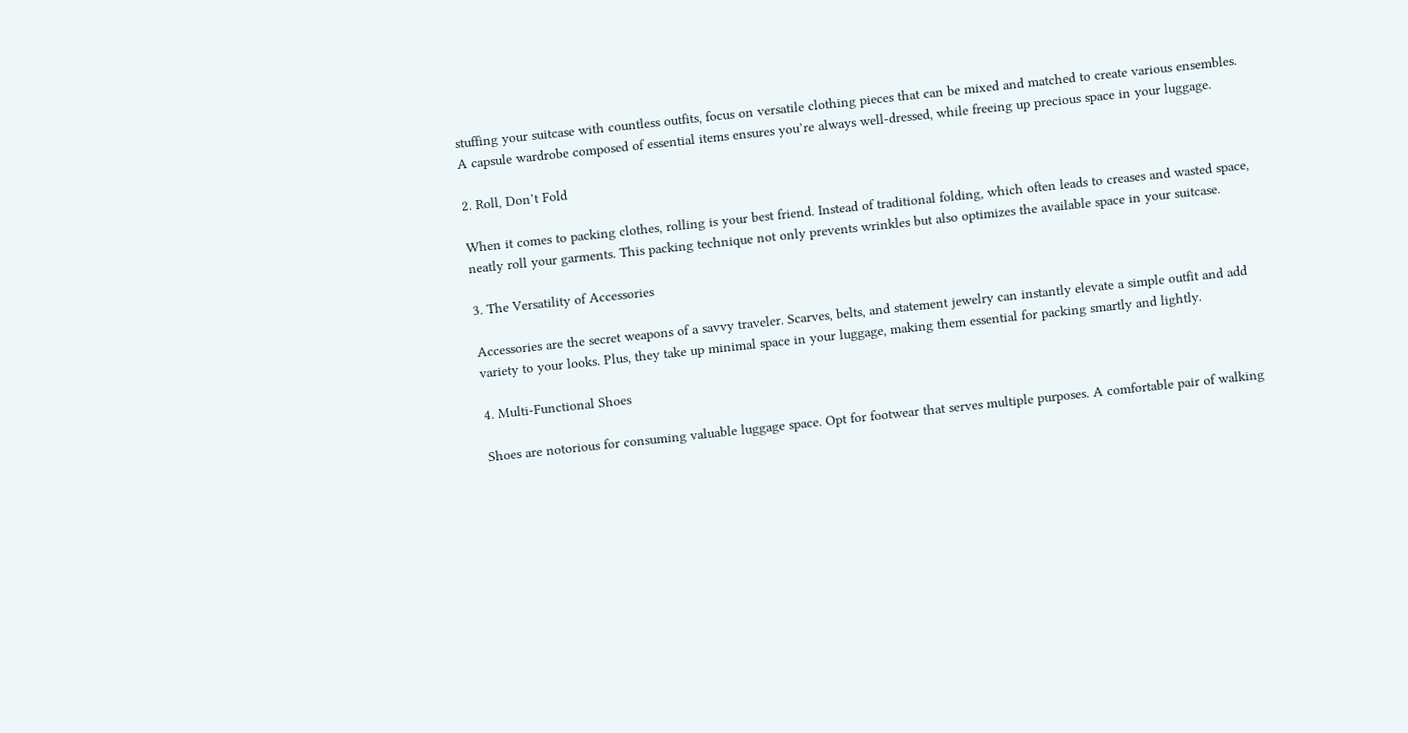stuffing your suitcase with countless outfits, focus on versatile clothing pieces that can be mixed and matched to create various ensembles. A capsule wardrobe composed of essential items ensures you’re always well-dressed, while freeing up precious space in your luggage.

2. Roll, Don’t Fold

When it comes to packing clothes, rolling is your best friend. Instead of traditional folding, which often leads to creases and wasted space, neatly roll your garments. This packing technique not only prevents wrinkles but also optimizes the available space in your suitcase.

3. The Versatility of Accessories

Accessories are the secret weapons of a savvy traveler. Scarves, belts, and statement jewelry can instantly elevate a simple outfit and add variety to your looks. Plus, they take up minimal space in your luggage, making them essential for packing smartly and lightly.

4. Multi-Functional Shoes

Shoes are notorious for consuming valuable luggage space. Opt for footwear that serves multiple purposes. A comfortable pair of walking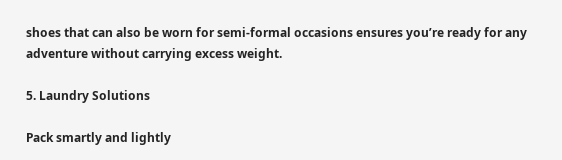shoes that can also be worn for semi-formal occasions ensures you’re ready for any adventure without carrying excess weight.

5. Laundry Solutions

Pack smartly and lightly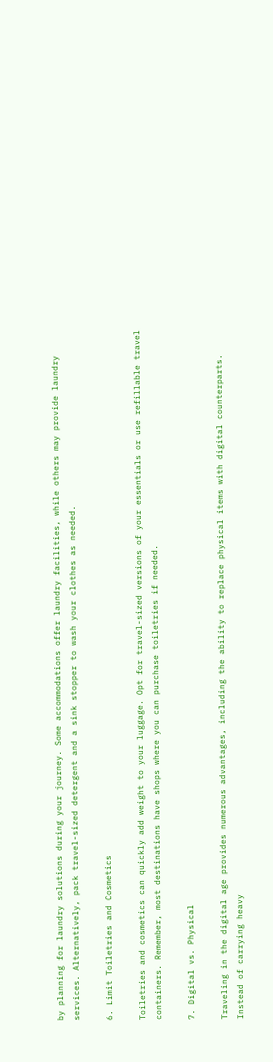by planning for laundry solutions during your journey. Some accommodations offer laundry facilities, while others may provide laundry services. Alternatively, pack travel-sized detergent and a sink stopper to wash your clothes as needed.

6. Limit Toiletries and Cosmetics

Toiletries and cosmetics can quickly add weight to your luggage. Opt for travel-sized versions of your essentials or use refillable travel containers. Remember, most destinations have shops where you can purchase toiletries if needed.

7. Digital vs. Physical

Traveling in the digital age provides numerous advantages, including the ability to replace physical items with digital counterparts. Instead of carrying heavy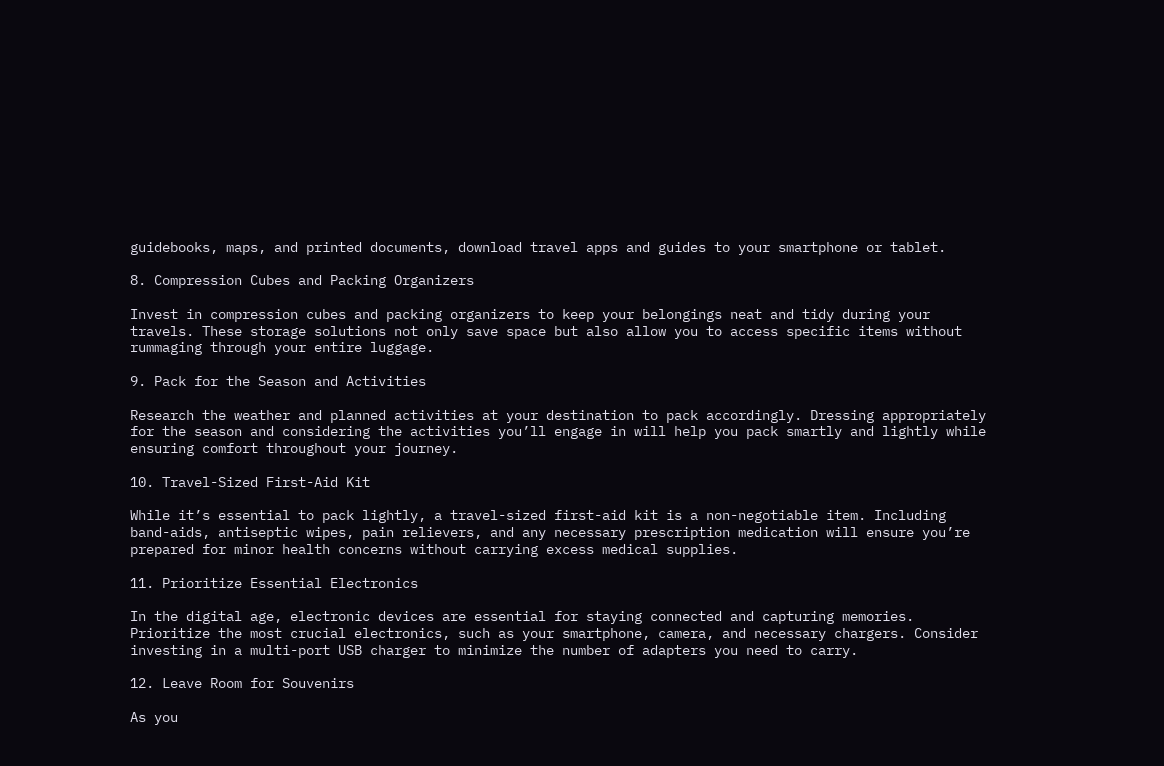guidebooks, maps, and printed documents, download travel apps and guides to your smartphone or tablet.

8. Compression Cubes and Packing Organizers

Invest in compression cubes and packing organizers to keep your belongings neat and tidy during your travels. These storage solutions not only save space but also allow you to access specific items without rummaging through your entire luggage.

9. Pack for the Season and Activities

Research the weather and planned activities at your destination to pack accordingly. Dressing appropriately for the season and considering the activities you’ll engage in will help you pack smartly and lightly while ensuring comfort throughout your journey.

10. Travel-Sized First-Aid Kit

While it’s essential to pack lightly, a travel-sized first-aid kit is a non-negotiable item. Including band-aids, antiseptic wipes, pain relievers, and any necessary prescription medication will ensure you’re prepared for minor health concerns without carrying excess medical supplies.

11. Prioritize Essential Electronics

In the digital age, electronic devices are essential for staying connected and capturing memories. Prioritize the most crucial electronics, such as your smartphone, camera, and necessary chargers. Consider investing in a multi-port USB charger to minimize the number of adapters you need to carry.

12. Leave Room for Souvenirs

As you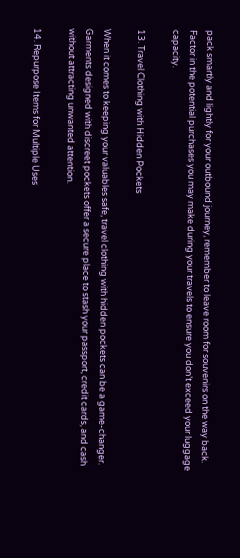pack smartly and lightly for your outbound journey, remember to leave room for souvenirs on the way back. Factor in the potential purchases you may make during your travels to ensure you don’t exceed your luggage capacity.

13. Travel Clothing with Hidden Pockets

When it comes to keeping your valuables safe, travel clothing with hidden pockets can be a game-changer. Garments designed with discreet pockets offer a secure place to stash your passport, credit cards, and cash without attracting unwanted attention.

14. Repurpose Items for Multiple Uses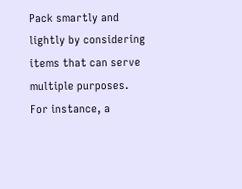Pack smartly and lightly by considering items that can serve multiple purposes. For instance, a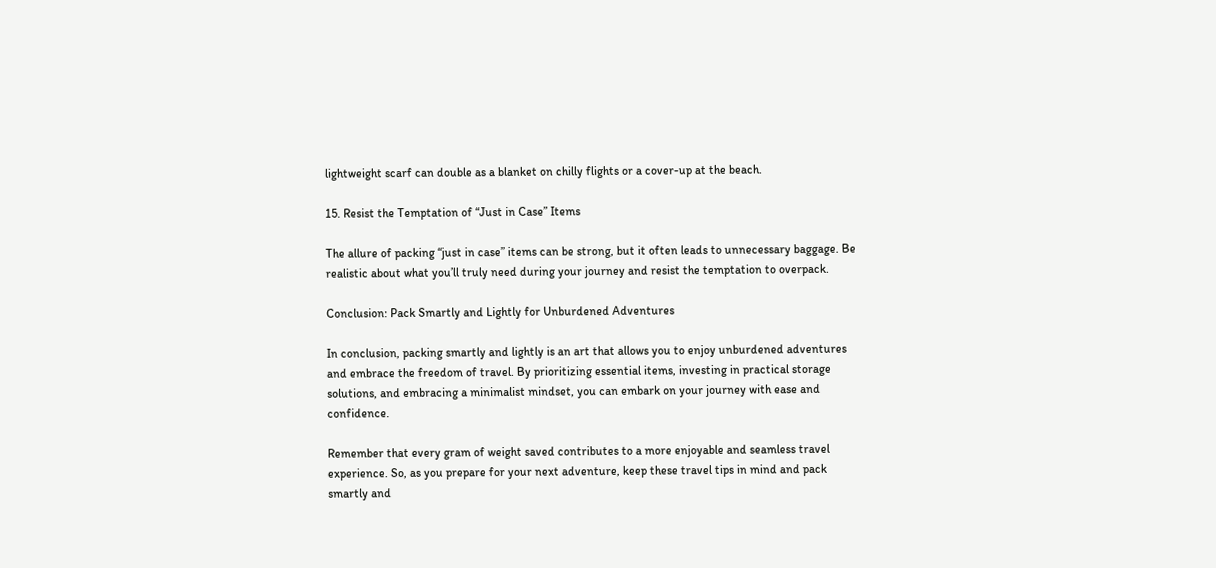lightweight scarf can double as a blanket on chilly flights or a cover-up at the beach.

15. Resist the Temptation of “Just in Case” Items

The allure of packing “just in case” items can be strong, but it often leads to unnecessary baggage. Be realistic about what you’ll truly need during your journey and resist the temptation to overpack.

Conclusion: Pack Smartly and Lightly for Unburdened Adventures

In conclusion, packing smartly and lightly is an art that allows you to enjoy unburdened adventures and embrace the freedom of travel. By prioritizing essential items, investing in practical storage solutions, and embracing a minimalist mindset, you can embark on your journey with ease and confidence.

Remember that every gram of weight saved contributes to a more enjoyable and seamless travel experience. So, as you prepare for your next adventure, keep these travel tips in mind and pack smartly and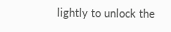lightly to unlock the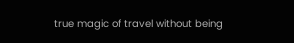true magic of travel without being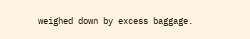weighed down by excess baggage.